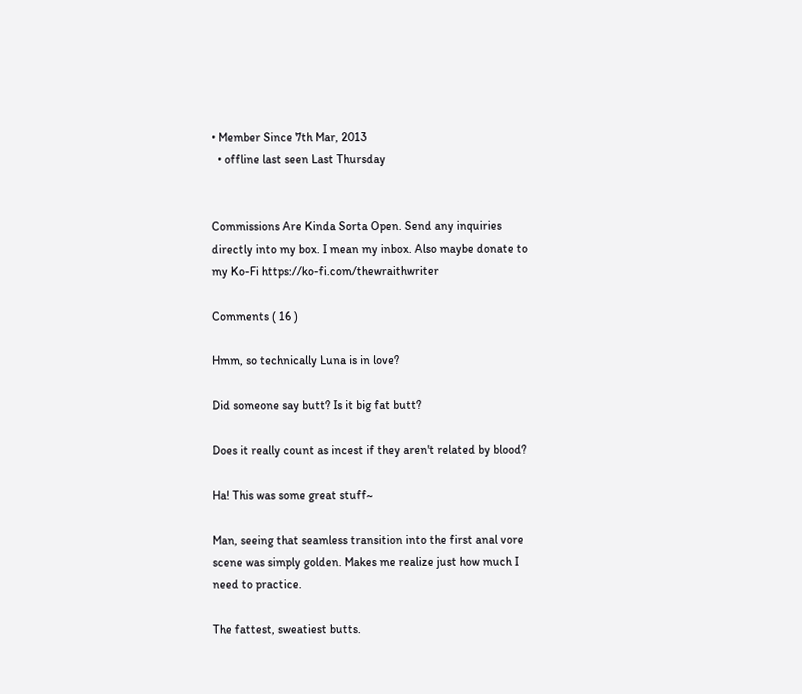• Member Since 7th Mar, 2013
  • offline last seen Last Thursday


Commissions Are Kinda Sorta Open. Send any inquiries directly into my box. I mean my inbox. Also maybe donate to my Ko-Fi https://ko-fi.com/thewraithwriter

Comments ( 16 )

Hmm, so technically Luna is in love?

Did someone say butt? Is it big fat butt?

Does it really count as incest if they aren't related by blood?

Ha! This was some great stuff~

Man, seeing that seamless transition into the first anal vore scene was simply golden. Makes me realize just how much I need to practice.

The fattest, sweatiest butts.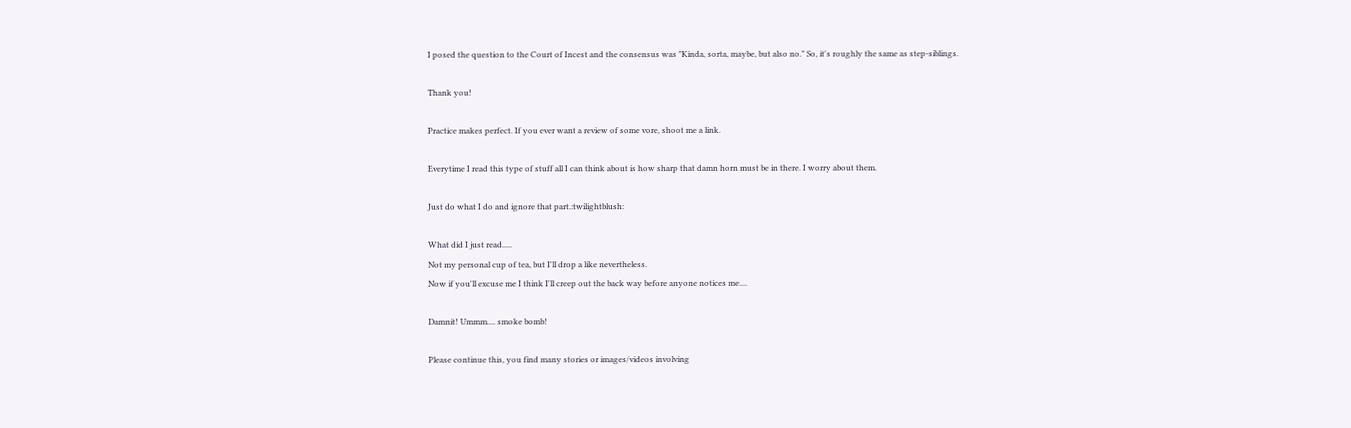I posed the question to the Court of Incest and the consensus was "Kinda, sorta, maybe, but also no." So, it's roughly the same as step-siblings.

Thank you!

Practice makes perfect. If you ever want a review of some vore, shoot me a link.

Everytime I read this type of stuff all I can think about is how sharp that damn horn must be in there. I worry about them.

Just do what I do and ignore that part.:twilightblush:

What did I just read.....
Not my personal cup of tea, but I'll drop a like nevertheless.
Now if you'll excuse me I think I'll creep out the back way before anyone notices me....

Damnit! Ummm.... smoke bomb!

Please continue this, you find many stories or images/videos involving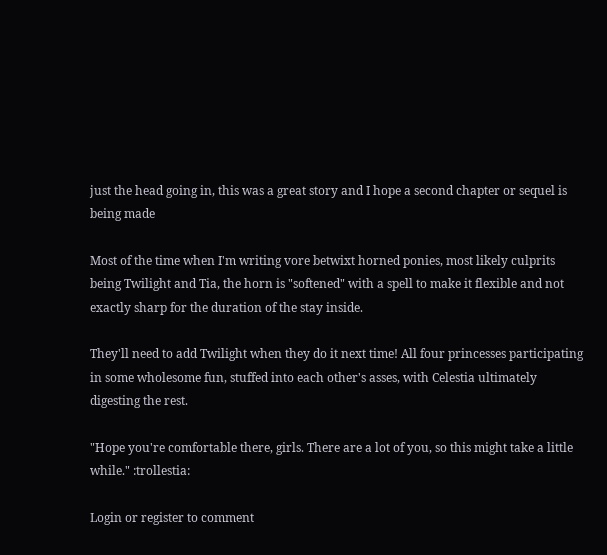just the head going in, this was a great story and I hope a second chapter or sequel is being made

Most of the time when I'm writing vore betwixt horned ponies, most likely culprits being Twilight and Tia, the horn is "softened" with a spell to make it flexible and not exactly sharp for the duration of the stay inside.

They'll need to add Twilight when they do it next time! All four princesses participating in some wholesome fun, stuffed into each other's asses, with Celestia ultimately digesting the rest.

"Hope you're comfortable there, girls. There are a lot of you, so this might take a little while." :trollestia:

Login or register to comment